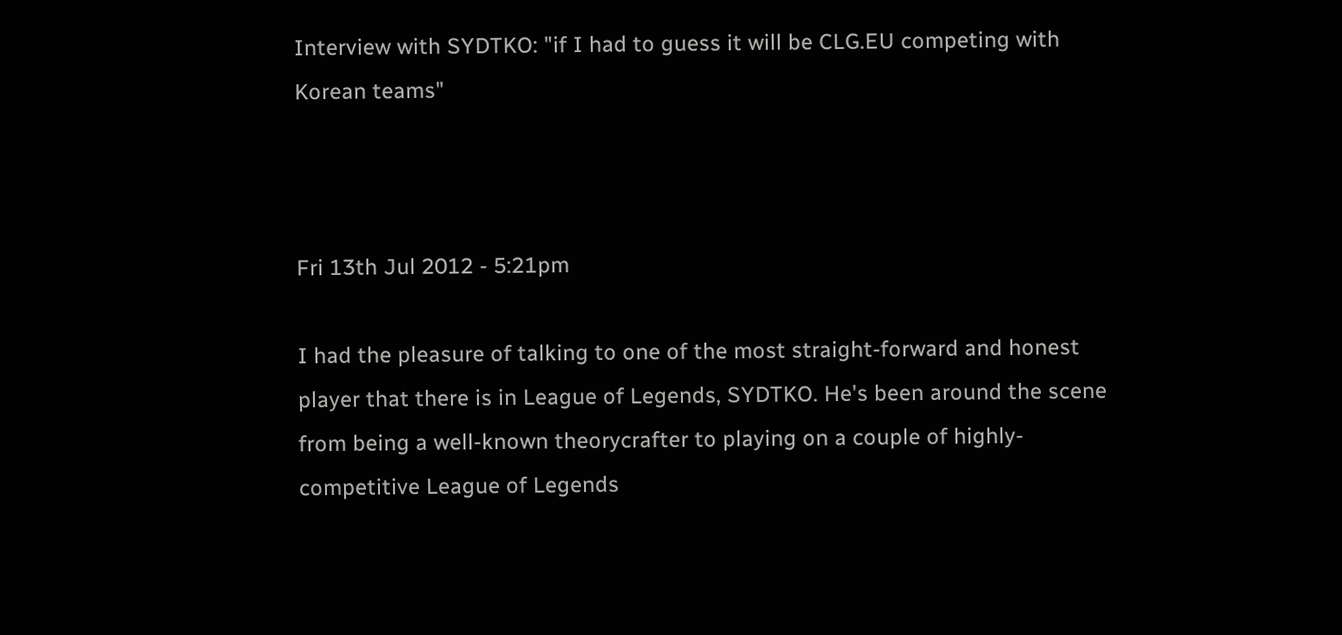Interview with SYDTKO: "if I had to guess it will be CLG.EU competing with Korean teams"



Fri 13th Jul 2012 - 5:21pm

I had the pleasure of talking to one of the most straight-forward and honest player that there is in League of Legends, SYDTKO. He's been around the scene from being a well-known theorycrafter to playing on a couple of highly-competitive League of Legends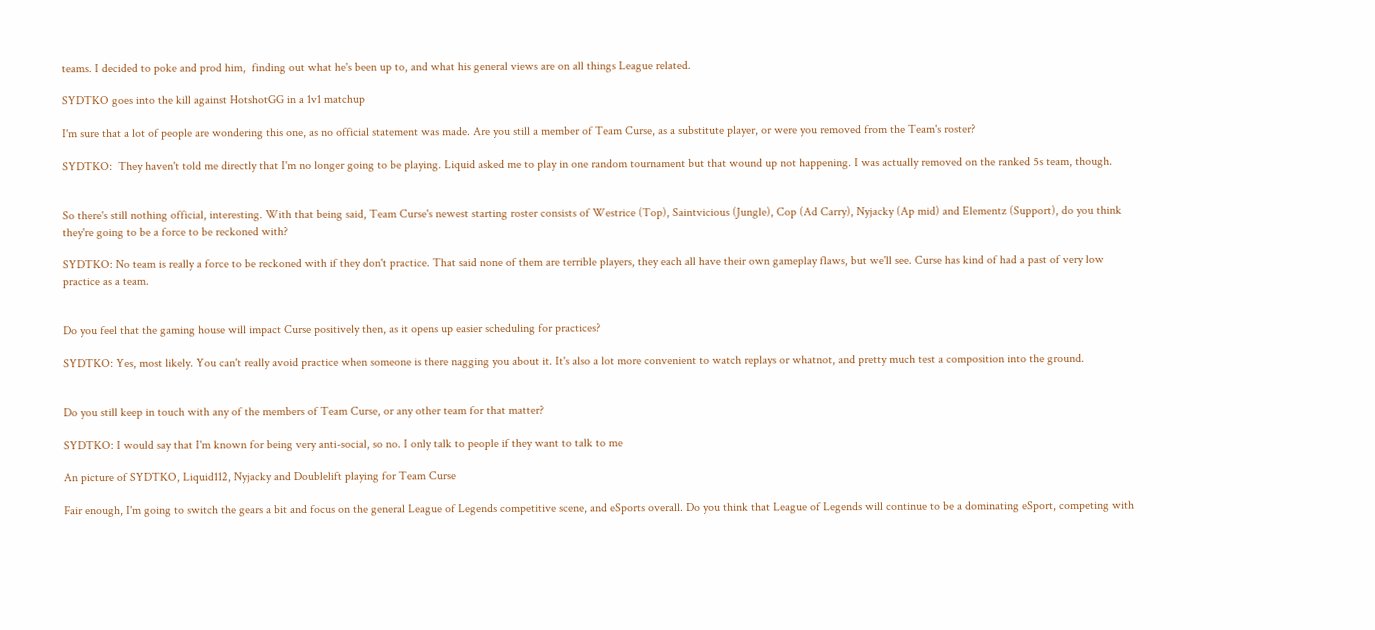teams. I decided to poke and prod him,  finding out what he's been up to, and what his general views are on all things League related.

SYDTKO goes into the kill against HotshotGG in a 1v1 matchup

I'm sure that a lot of people are wondering this one, as no official statement was made. Are you still a member of Team Curse, as a substitute player, or were you removed from the Team's roster?

SYDTKO:  They haven't told me directly that I'm no longer going to be playing. Liquid asked me to play in one random tournament but that wound up not happening. I was actually removed on the ranked 5s team, though.


So there's still nothing official, interesting. With that being said, Team Curse's newest starting roster consists of Westrice (Top), Saintvicious (Jungle), Cop (Ad Carry), Nyjacky (Ap mid) and Elementz (Support), do you think they're going to be a force to be reckoned with?

SYDTKO: No team is really a force to be reckoned with if they don't practice. That said none of them are terrible players, they each all have their own gameplay flaws, but we'll see. Curse has kind of had a past of very low practice as a team.


Do you feel that the gaming house will impact Curse positively then, as it opens up easier scheduling for practices?

SYDTKO: Yes, most likely. You can't really avoid practice when someone is there nagging you about it. It's also a lot more convenient to watch replays or whatnot, and pretty much test a composition into the ground.


Do you still keep in touch with any of the members of Team Curse, or any other team for that matter?

SYDTKO: I would say that I'm known for being very anti-social, so no. I only talk to people if they want to talk to me

An picture of SYDTKO, Liquid112, Nyjacky and Doublelift playing for Team Curse

Fair enough, I'm going to switch the gears a bit and focus on the general League of Legends competitive scene, and eSports overall. Do you think that League of Legends will continue to be a dominating eSport, competing with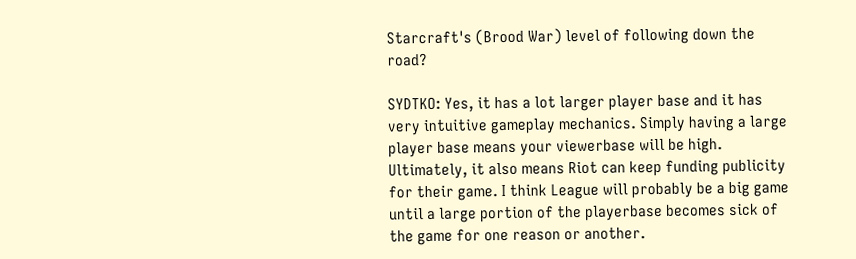Starcraft's (Brood War) level of following down the road?

SYDTKO: Yes, it has a lot larger player base and it has very intuitive gameplay mechanics. Simply having a large player base means your viewerbase will be high. Ultimately, it also means Riot can keep funding publicity for their game. I think League will probably be a big game until a large portion of the playerbase becomes sick of the game for one reason or another.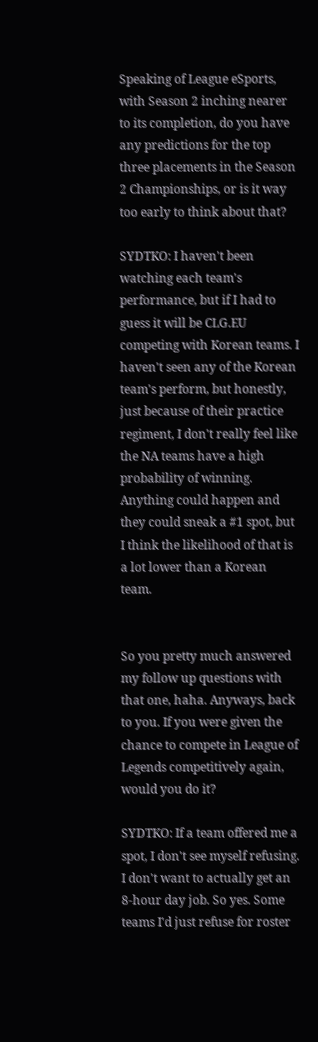Speaking of League eSports, with Season 2 inching nearer to its completion, do you have any predictions for the top three placements in the Season 2 Championships, or is it way too early to think about that?

SYDTKO: I haven't been watching each team's performance, but if I had to guess it will be CLG.EU competing with Korean teams. I haven't seen any of the Korean team's perform, but honestly, just because of their practice regiment, I don't really feel like the NA teams have a high probability of winning. Anything could happen and they could sneak a #1 spot, but I think the likelihood of that is a lot lower than a Korean team.


So you pretty much answered my follow up questions with that one, haha. Anyways, back to you. If you were given the chance to compete in League of Legends competitively again, would you do it?

SYDTKO: If a team offered me a spot, I don't see myself refusing. I don't want to actually get an 8-hour day job. So yes. Some teams I'd just refuse for roster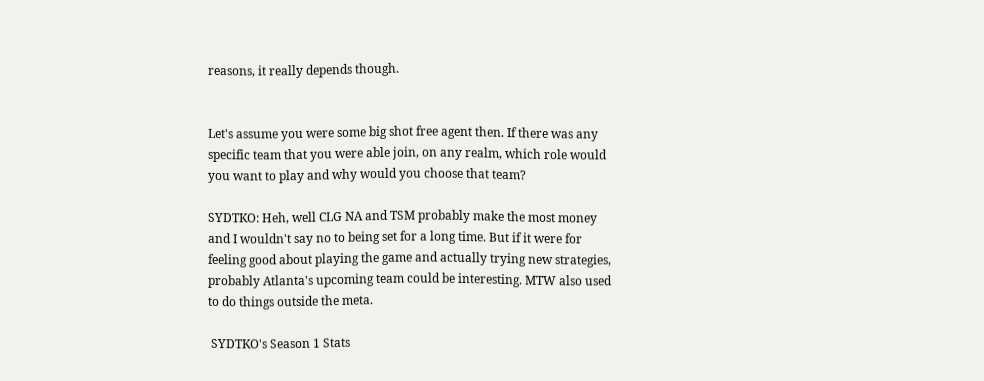reasons, it really depends though.


Let's assume you were some big shot free agent then. If there was any specific team that you were able join, on any realm, which role would you want to play and why would you choose that team?

SYDTKO: Heh, well CLG NA and TSM probably make the most money and I wouldn't say no to being set for a long time. But if it were for feeling good about playing the game and actually trying new strategies, probably Atlanta's upcoming team could be interesting. MTW also used to do things outside the meta.

 SYDTKO's Season 1 Stats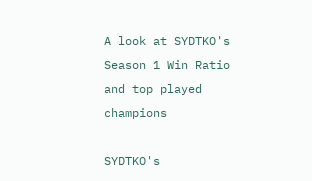A look at SYDTKO's Season 1 Win Ratio and top played champions

SYDTKO's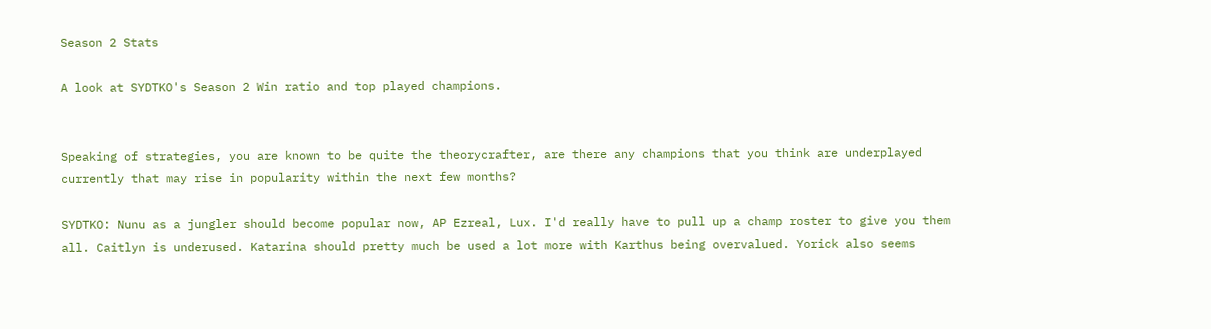Season 2 Stats

A look at SYDTKO's Season 2 Win ratio and top played champions.


Speaking of strategies, you are known to be quite the theorycrafter, are there any champions that you think are underplayed currently that may rise in popularity within the next few months?

SYDTKO: Nunu as a jungler should become popular now, AP Ezreal, Lux. I'd really have to pull up a champ roster to give you them all. Caitlyn is underused. Katarina should pretty much be used a lot more with Karthus being overvalued. Yorick also seems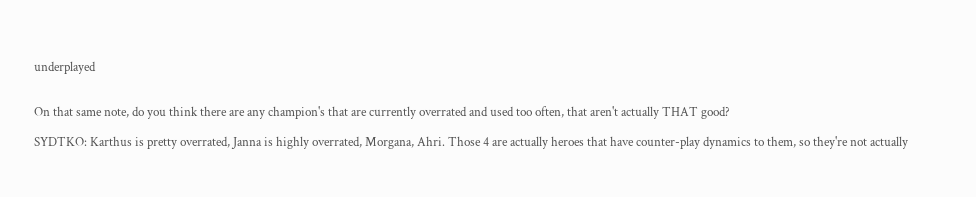underplayed


On that same note, do you think there are any champion's that are currently overrated and used too often, that aren't actually THAT good?

SYDTKO: Karthus is pretty overrated, Janna is highly overrated, Morgana, Ahri. Those 4 are actually heroes that have counter-play dynamics to them, so they're not actually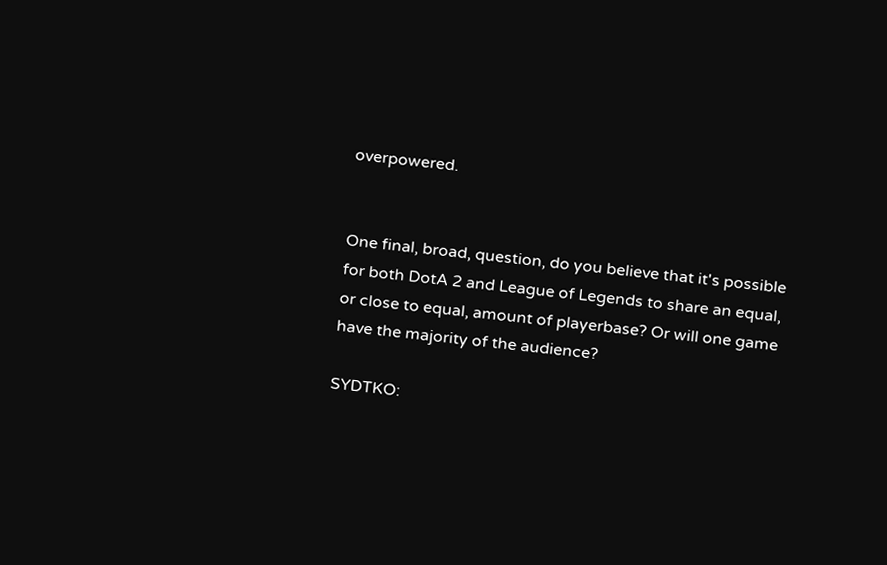overpowered.


One final, broad, question, do you believe that it's possible for both DotA 2 and League of Legends to share an equal, or close to equal, amount of playerbase? Or will one game have the majority of the audience?

SYDTKO: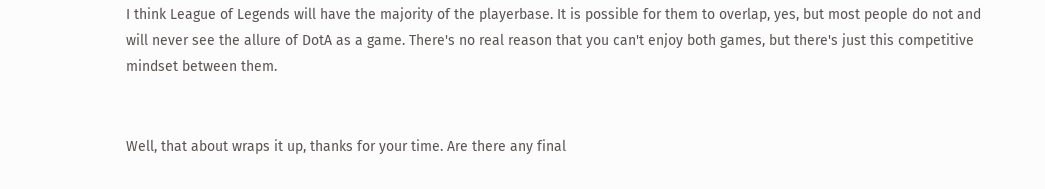I think League of Legends will have the majority of the playerbase. It is possible for them to overlap, yes, but most people do not and will never see the allure of DotA as a game. There's no real reason that you can't enjoy both games, but there's just this competitive mindset between them.


Well, that about wraps it up, thanks for your time. Are there any final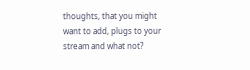thoughts, that you might want to add, plugs to your stream and what not?